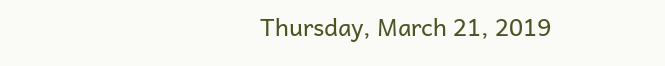Thursday, March 21, 2019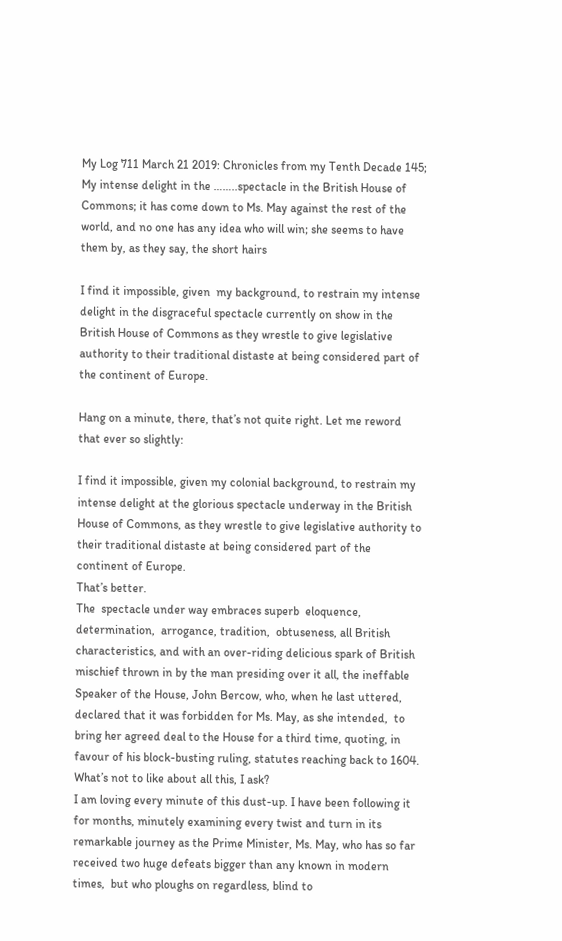My Log 711 March 21 2019: Chronicles from my Tenth Decade 145; My intense delight in the ……..spectacle in the British House of Commons; it has come down to Ms. May against the rest of the world, and no one has any idea who will win; she seems to have them by, as they say, the short hairs

I find it impossible, given  my background, to restrain my intense delight in the disgraceful spectacle currently on show in the  British House of Commons as they wrestle to give legislative authority to their traditional distaste at being considered part of the continent of Europe.

Hang on a minute, there, that’s not quite right. Let me reword that ever so slightly:

I find it impossible, given my colonial background, to restrain my intense delight at the glorious spectacle underway in the British House of Commons, as they wrestle to give legislative authority to their traditional distaste at being considered part of the continent of Europe.
That’s better.
The  spectacle under way embraces superb  eloquence, determination,  arrogance, tradition,  obtuseness, all British characteristics, and with an over-riding delicious spark of British mischief thrown in by the man presiding over it all, the ineffable Speaker of the House, John Bercow, who, when he last uttered, declared that it was forbidden for Ms. May, as she intended,  to bring her agreed deal to the House for a third time, quoting, in favour of his block-busting ruling, statutes reaching back to 1604.
What’s not to like about all this, I ask?
I am loving every minute of this dust-up. I have been following it for months, minutely examining every twist and turn in its remarkable journey as the Prime Minister, Ms. May, who has so far received two huge defeats bigger than any known in modern  times,  but who ploughs on regardless, blind to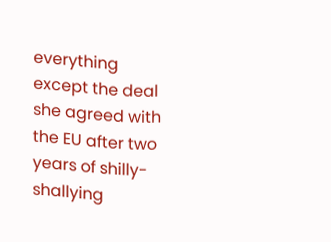everything except the deal she agreed with the EU after two years of shilly-shallying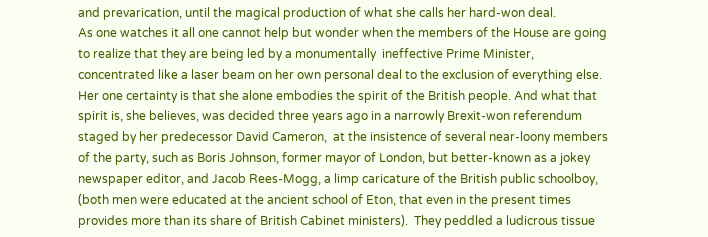and prevarication, until the magical production of what she calls her hard-won deal.
As one watches it all one cannot help but wonder when the members of the House are going to realize that they are being led by a monumentally  ineffective Prime Minister, concentrated like a laser beam on her own personal deal to the exclusion of everything else.  Her one certainty is that she alone embodies the spirit of the British people. And what that spirit is, she believes, was decided three years ago in a narrowly Brexit-won referendum staged by her predecessor David Cameron,  at the insistence of several near-loony members of the party, such as Boris Johnson, former mayor of London, but better-known as a jokey newspaper editor, and Jacob Rees-Mogg, a limp caricature of the British public schoolboy, (both men were educated at the ancient school of Eton, that even in the present times provides more than its share of British Cabinet ministers).  They peddled a ludicrous tissue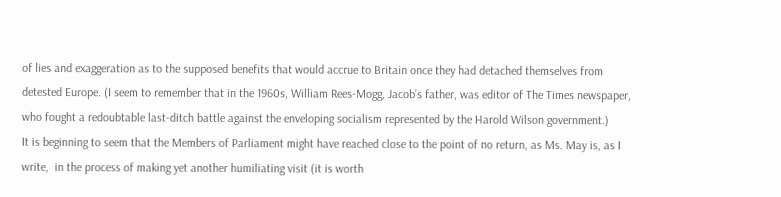of lies and exaggeration as to the supposed benefits that would accrue to Britain once they had detached themselves from detested Europe. (I seem to remember that in the 1960s, William Rees-Mogg, Jacob’s father, was editor of The Times newspaper, who fought a redoubtable last-ditch battle against the enveloping socialism represented by the Harold Wilson government.)
It is beginning to seem that the Members of Parliament might have reached close to the point of no return, as Ms. May is, as I write,  in the process of making yet another humiliating visit (it is worth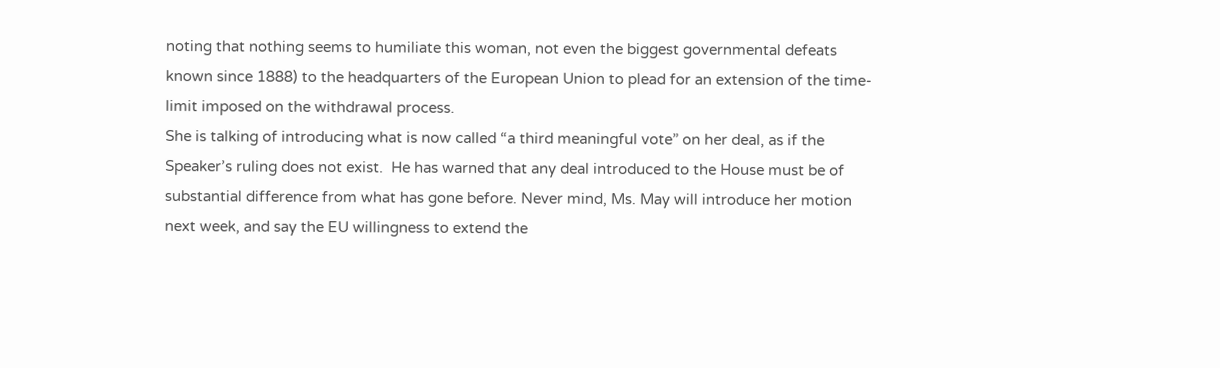noting that nothing seems to humiliate this woman, not even the biggest governmental defeats known since 1888) to the headquarters of the European Union to plead for an extension of the time-limit imposed on the withdrawal process.
She is talking of introducing what is now called “a third meaningful vote” on her deal, as if the Speaker’s ruling does not exist.  He has warned that any deal introduced to the House must be of substantial difference from what has gone before. Never mind, Ms. May will introduce her motion next week, and say the EU willingness to extend the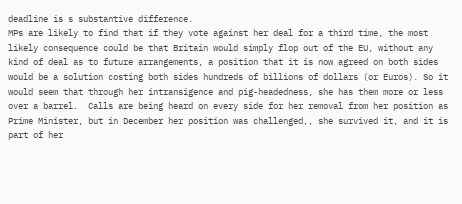deadline is s substantive difference.
MPs are likely to find that if they vote against her deal for a third time, the most likely consequence could be that Britain would simply flop out of the EU, without any kind of deal as to future arrangements, a position that it is now agreed on both sides would be a solution costing both sides hundreds of billions of dollars (or Euros). So it would seem that through her intransigence and pig-headedness, she has them more or less over a barrel.  Calls are being heard on every side for her removal from her position as Prime Minister, but in December her position was challenged,, she survived it, and it is part of her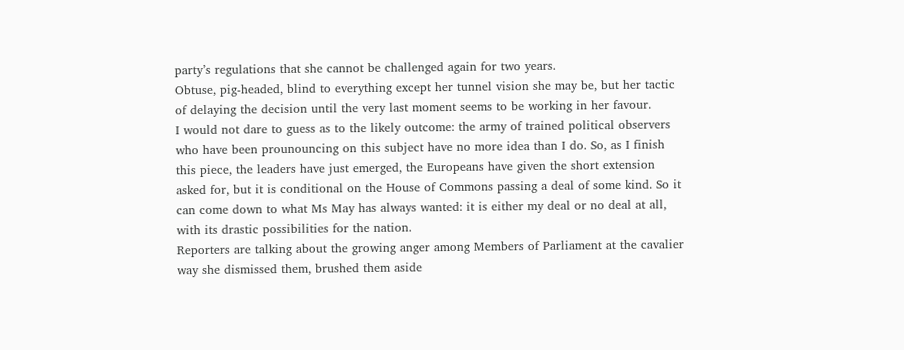party’s regulations that she cannot be challenged again for two years.
Obtuse, pig-headed, blind to everything except her tunnel vision she may be, but her tactic of delaying the decision until the very last moment seems to be working in her favour.
I would not dare to guess as to the likely outcome: the army of trained political observers who have been prounouncing on this subject have no more idea than I do. So, as I finish this piece, the leaders have just emerged, the Europeans have given the short extension asked for, but it is conditional on the House of Commons passing a deal of some kind. So it can come down to what Ms May has always wanted: it is either my deal or no deal at all, with its drastic possibilities for the nation.
Reporters are talking about the growing anger among Members of Parliament at the cavalier way she dismissed them, brushed them aside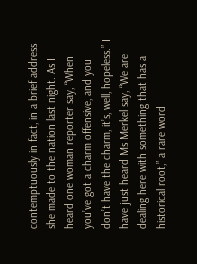contemptuously in fact, in a brief address she made to the nation last night. As I heard one woman reporter say, “When you’ve got a charm offensive, and you don’t have the charm, it’s, well, hopeless.” I have just heard Ms Merkel say, “We are dealing here with something that has a historical root,” a rare word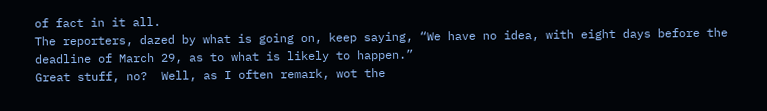of fact in it all.
The reporters, dazed by what is going on, keep saying, “We have no idea, with eight days before the deadline of March 29, as to what is likely to happen.”
Great stuff, no?  Well, as I often remark, wot the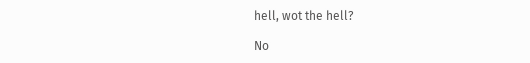hell, wot the hell?

No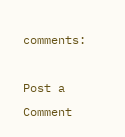comments:

Post a Comment